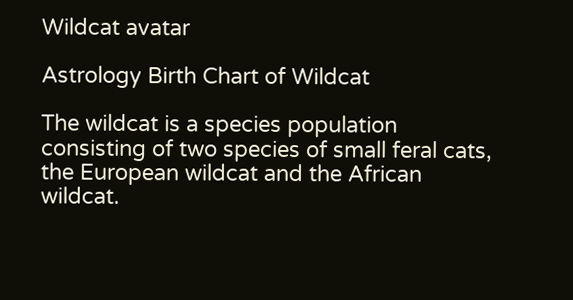Wildcat avatar

Astrology Birth Chart of Wildcat

The wildcat is a species population consisting of two species of small feral cats, the European wildcat and the African wildcat.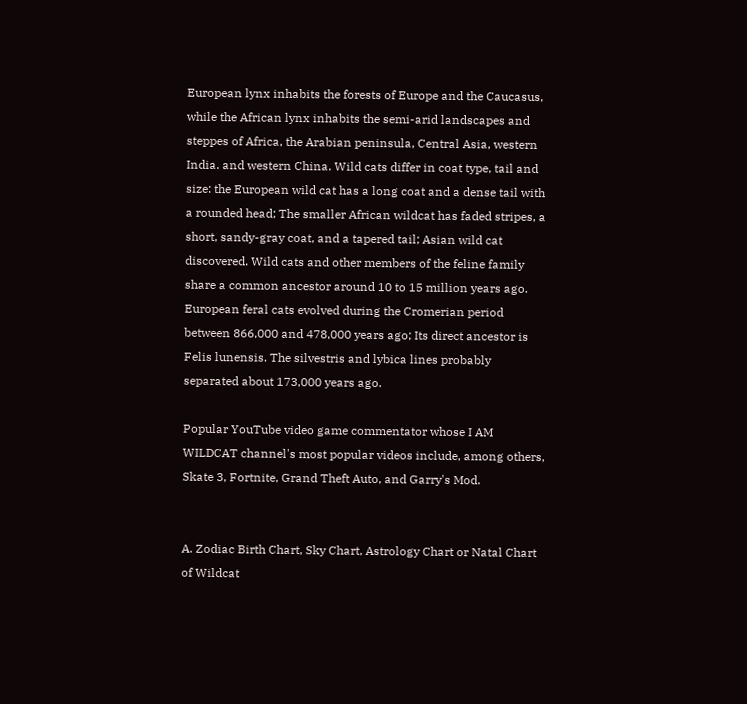European lynx inhabits the forests of Europe and the Caucasus, while the African lynx inhabits the semi-arid landscapes and steppes of Africa, the Arabian peninsula, Central Asia, western India. and western China. Wild cats differ in coat type, tail and size: the European wild cat has a long coat and a dense tail with a rounded head; The smaller African wildcat has faded stripes, a short, sandy-gray coat, and a tapered tail; Asian wild cat discovered. Wild cats and other members of the feline family share a common ancestor around 10 to 15 million years ago. European feral cats evolved during the Cromerian period between 866,000 and 478,000 years ago; Its direct ancestor is Felis lunensis. The silvestris and lybica lines probably separated about 173,000 years ago.

Popular YouTube video game commentator whose I AM WILDCAT channel's most popular videos include, among others, Skate 3, Fortnite, Grand Theft Auto, and Garry's Mod.


A. Zodiac Birth Chart, Sky Chart, Astrology Chart or Natal Chart of Wildcat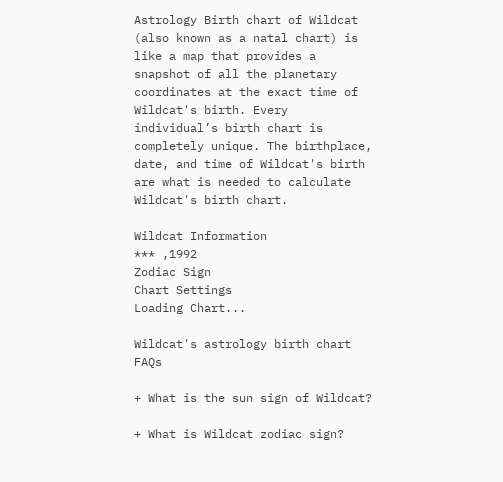Astrology Birth chart of Wildcat (also known as a natal chart) is like a map that provides a snapshot of all the planetary coordinates at the exact time of Wildcat's birth. Every individual’s birth chart is completely unique. The birthplace, date, and time of Wildcat's birth are what is needed to calculate Wildcat's birth chart.

Wildcat Information
*** ,1992
Zodiac Sign
Chart Settings
Loading Chart...

Wildcat's astrology birth chart FAQs

+ What is the sun sign of Wildcat?

+ What is Wildcat zodiac sign?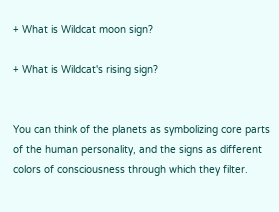+ What is Wildcat moon sign?

+ What is Wildcat's rising sign?


You can think of the planets as symbolizing core parts of the human personality, and the signs as different colors of consciousness through which they filter.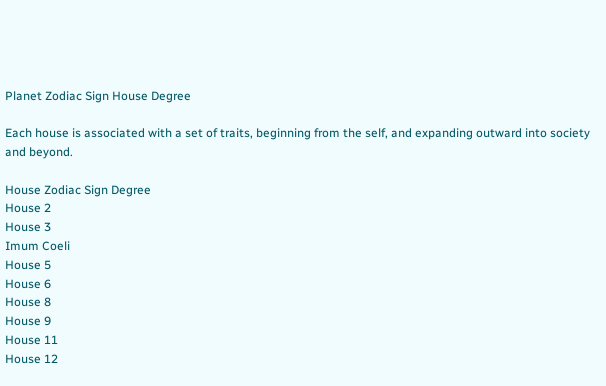Planet Zodiac Sign House Degree

Each house is associated with a set of traits, beginning from the self, and expanding outward into society and beyond.

House Zodiac Sign Degree
House 2
House 3
Imum Coeli
House 5
House 6
House 8
House 9
House 11
House 12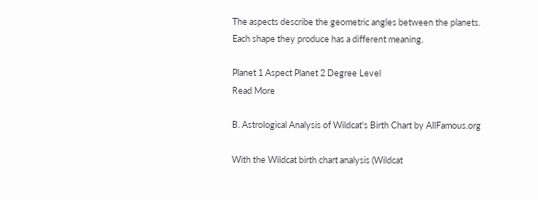The aspects describe the geometric angles between the planets. Each shape they produce has a different meaning.

Planet 1 Aspect Planet 2 Degree Level
Read More

B. Astrological Analysis of Wildcat's Birth Chart by AllFamous.org

With the Wildcat birth chart analysis (Wildcat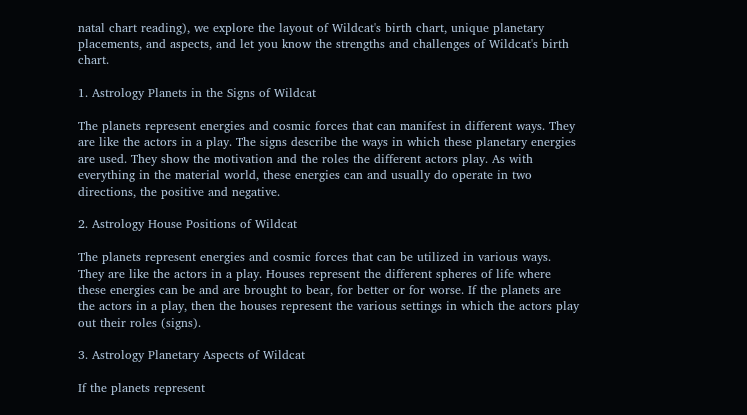natal chart reading), we explore the layout of Wildcat's birth chart, unique planetary placements, and aspects, and let you know the strengths and challenges of Wildcat's birth chart.

1. Astrology Planets in the Signs of Wildcat

The planets represent energies and cosmic forces that can manifest in different ways. They are like the actors in a play. The signs describe the ways in which these planetary energies are used. They show the motivation and the roles the different actors play. As with everything in the material world, these energies can and usually do operate in two directions, the positive and negative.

2. Astrology House Positions of Wildcat

The planets represent energies and cosmic forces that can be utilized in various ways. They are like the actors in a play. Houses represent the different spheres of life where these energies can be and are brought to bear, for better or for worse. If the planets are the actors in a play, then the houses represent the various settings in which the actors play out their roles (signs).

3. Astrology Planetary Aspects of Wildcat

If the planets represent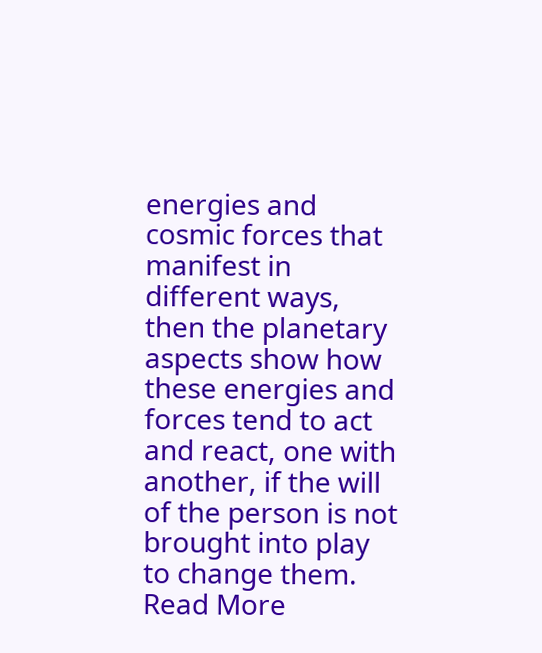energies and cosmic forces that manifest in different ways, then the planetary aspects show how these energies and forces tend to act and react, one with another, if the will of the person is not brought into play to change them.
Read More